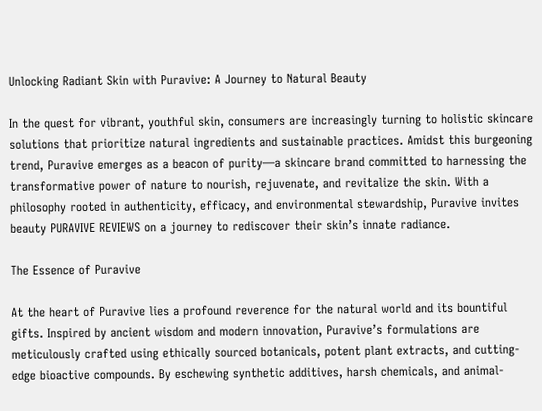Unlocking Radiant Skin with Puravive: A Journey to Natural Beauty

In the quest for vibrant, youthful skin, consumers are increasingly turning to holistic skincare solutions that prioritize natural ingredients and sustainable practices. Amidst this burgeoning trend, Puravive emerges as a beacon of purity—a skincare brand committed to harnessing the transformative power of nature to nourish, rejuvenate, and revitalize the skin. With a philosophy rooted in authenticity, efficacy, and environmental stewardship, Puravive invites beauty PURAVIVE REVIEWS on a journey to rediscover their skin’s innate radiance.

The Essence of Puravive

At the heart of Puravive lies a profound reverence for the natural world and its bountiful gifts. Inspired by ancient wisdom and modern innovation, Puravive’s formulations are meticulously crafted using ethically sourced botanicals, potent plant extracts, and cutting-edge bioactive compounds. By eschewing synthetic additives, harsh chemicals, and animal-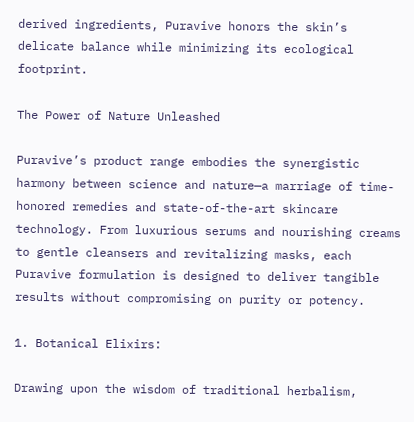derived ingredients, Puravive honors the skin’s delicate balance while minimizing its ecological footprint.

The Power of Nature Unleashed

Puravive’s product range embodies the synergistic harmony between science and nature—a marriage of time-honored remedies and state-of-the-art skincare technology. From luxurious serums and nourishing creams to gentle cleansers and revitalizing masks, each Puravive formulation is designed to deliver tangible results without compromising on purity or potency.

1. Botanical Elixirs:

Drawing upon the wisdom of traditional herbalism,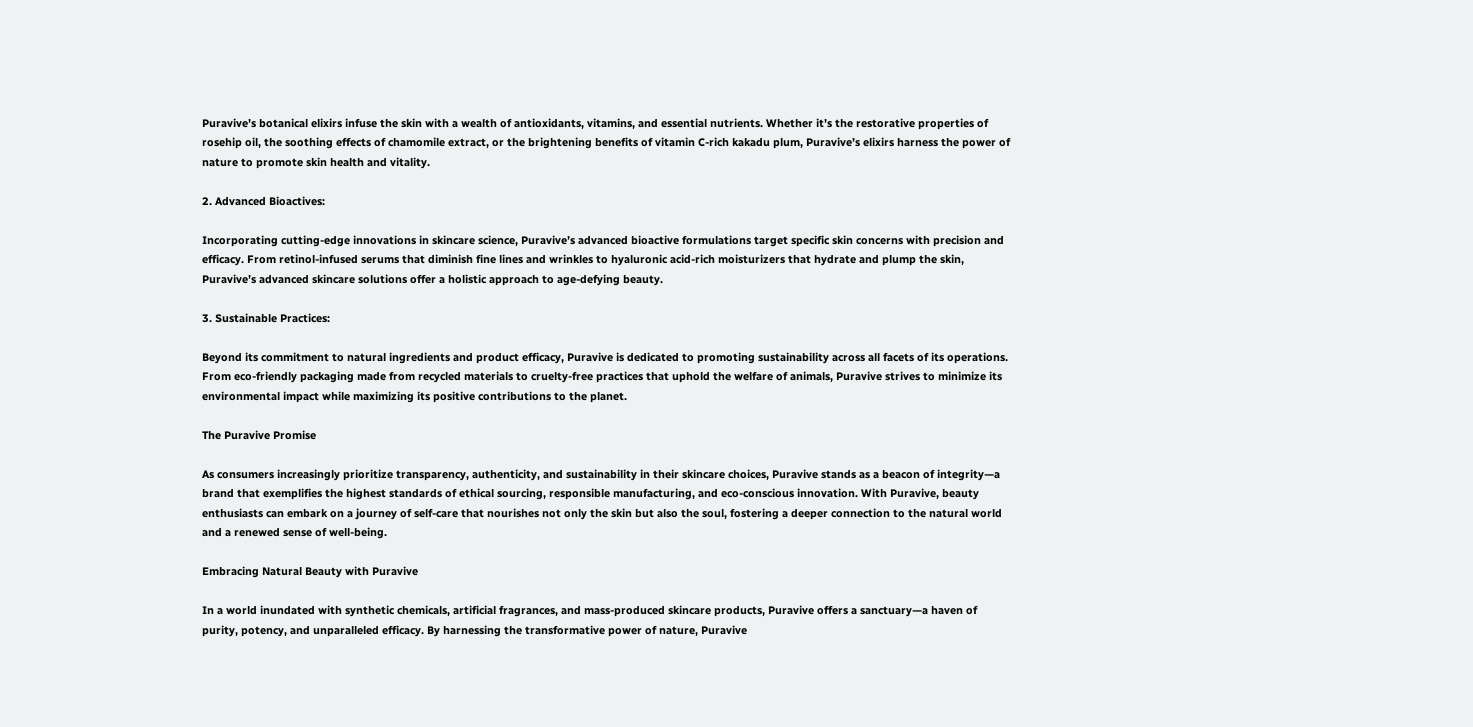Puravive’s botanical elixirs infuse the skin with a wealth of antioxidants, vitamins, and essential nutrients. Whether it’s the restorative properties of rosehip oil, the soothing effects of chamomile extract, or the brightening benefits of vitamin C-rich kakadu plum, Puravive’s elixirs harness the power of nature to promote skin health and vitality.

2. Advanced Bioactives:

Incorporating cutting-edge innovations in skincare science, Puravive’s advanced bioactive formulations target specific skin concerns with precision and efficacy. From retinol-infused serums that diminish fine lines and wrinkles to hyaluronic acid-rich moisturizers that hydrate and plump the skin, Puravive’s advanced skincare solutions offer a holistic approach to age-defying beauty.

3. Sustainable Practices:

Beyond its commitment to natural ingredients and product efficacy, Puravive is dedicated to promoting sustainability across all facets of its operations. From eco-friendly packaging made from recycled materials to cruelty-free practices that uphold the welfare of animals, Puravive strives to minimize its environmental impact while maximizing its positive contributions to the planet.

The Puravive Promise

As consumers increasingly prioritize transparency, authenticity, and sustainability in their skincare choices, Puravive stands as a beacon of integrity—a brand that exemplifies the highest standards of ethical sourcing, responsible manufacturing, and eco-conscious innovation. With Puravive, beauty enthusiasts can embark on a journey of self-care that nourishes not only the skin but also the soul, fostering a deeper connection to the natural world and a renewed sense of well-being.

Embracing Natural Beauty with Puravive

In a world inundated with synthetic chemicals, artificial fragrances, and mass-produced skincare products, Puravive offers a sanctuary—a haven of purity, potency, and unparalleled efficacy. By harnessing the transformative power of nature, Puravive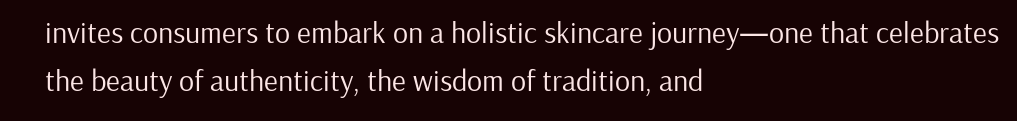invites consumers to embark on a holistic skincare journey—one that celebrates the beauty of authenticity, the wisdom of tradition, and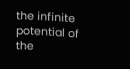the infinite potential of the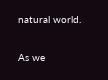natural world.

As we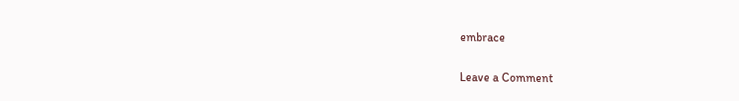embrace

Leave a Comment